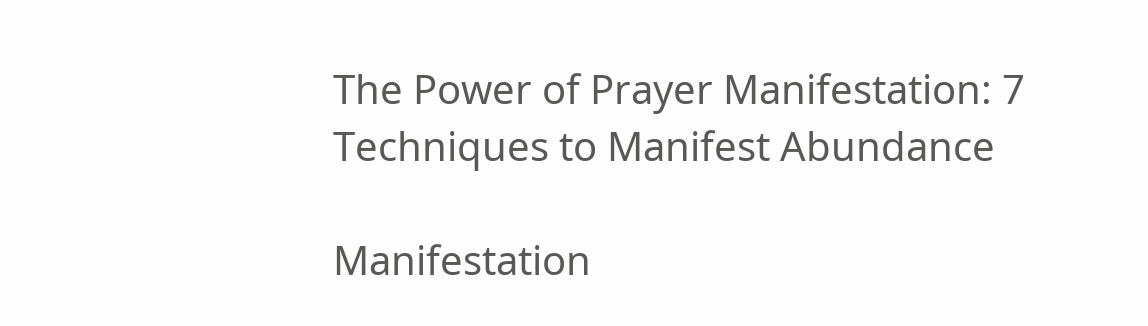The Power of Prayer Manifestation: 7 Techniques to Manifest Abundance

Manifestation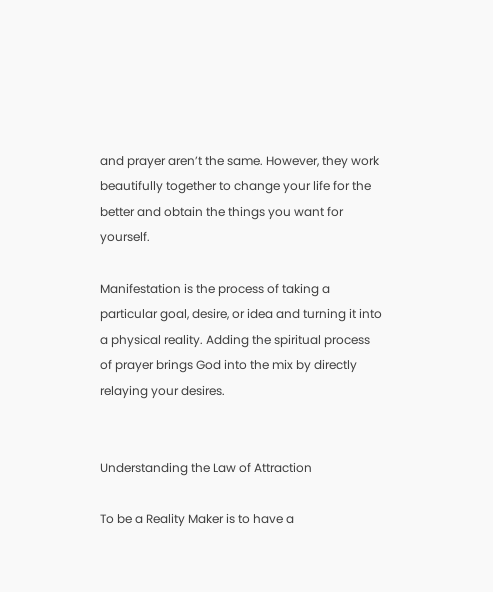and prayer aren’t the same. However, they work beautifully together to change your life for the better and obtain the things you want for yourself.

Manifestation is the process of taking a particular goal, desire, or idea and turning it into a physical reality. Adding the spiritual process of prayer brings God into the mix by directly relaying your desires.


Understanding the Law of Attraction

To be a Reality Maker is to have a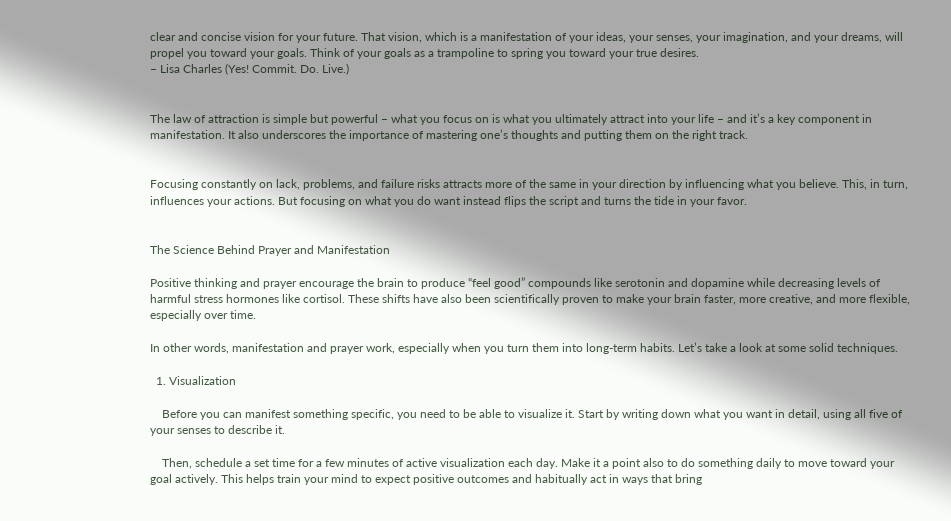clear and concise vision for your future. That vision, which is a manifestation of your ideas, your senses, your imagination, and your dreams, will propel you toward your goals. Think of your goals as a trampoline to spring you toward your true desires.
– Lisa Charles (Yes! Commit. Do. Live.)


The law of attraction is simple but powerful – what you focus on is what you ultimately attract into your life – and it’s a key component in manifestation. It also underscores the importance of mastering one’s thoughts and putting them on the right track.


Focusing constantly on lack, problems, and failure risks attracts more of the same in your direction by influencing what you believe. This, in turn, influences your actions. But focusing on what you do want instead flips the script and turns the tide in your favor.


The Science Behind Prayer and Manifestation

Positive thinking and prayer encourage the brain to produce “feel good” compounds like serotonin and dopamine while decreasing levels of harmful stress hormones like cortisol. These shifts have also been scientifically proven to make your brain faster, more creative, and more flexible, especially over time.

In other words, manifestation and prayer work, especially when you turn them into long-term habits. Let’s take a look at some solid techniques.

  1. Visualization

    Before you can manifest something specific, you need to be able to visualize it. Start by writing down what you want in detail, using all five of your senses to describe it.

    Then, schedule a set time for a few minutes of active visualization each day. Make it a point also to do something daily to move toward your goal actively. This helps train your mind to expect positive outcomes and habitually act in ways that bring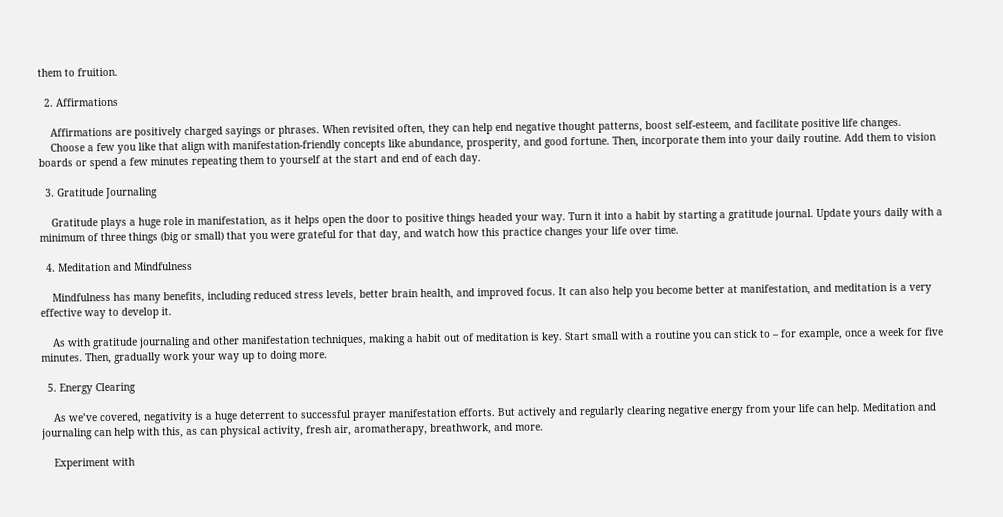them to fruition.

  2. Affirmations

    Affirmations are positively charged sayings or phrases. When revisited often, they can help end negative thought patterns, boost self-esteem, and facilitate positive life changes.
    Choose a few you like that align with manifestation-friendly concepts like abundance, prosperity, and good fortune. Then, incorporate them into your daily routine. Add them to vision boards or spend a few minutes repeating them to yourself at the start and end of each day.

  3. Gratitude Journaling

    Gratitude plays a huge role in manifestation, as it helps open the door to positive things headed your way. Turn it into a habit by starting a gratitude journal. Update yours daily with a minimum of three things (big or small) that you were grateful for that day, and watch how this practice changes your life over time.

  4. Meditation and Mindfulness

    Mindfulness has many benefits, including reduced stress levels, better brain health, and improved focus. It can also help you become better at manifestation, and meditation is a very effective way to develop it.

    As with gratitude journaling and other manifestation techniques, making a habit out of meditation is key. Start small with a routine you can stick to – for example, once a week for five minutes. Then, gradually work your way up to doing more.

  5. Energy Clearing

    As we’ve covered, negativity is a huge deterrent to successful prayer manifestation efforts. But actively and regularly clearing negative energy from your life can help. Meditation and journaling can help with this, as can physical activity, fresh air, aromatherapy, breathwork, and more.

    Experiment with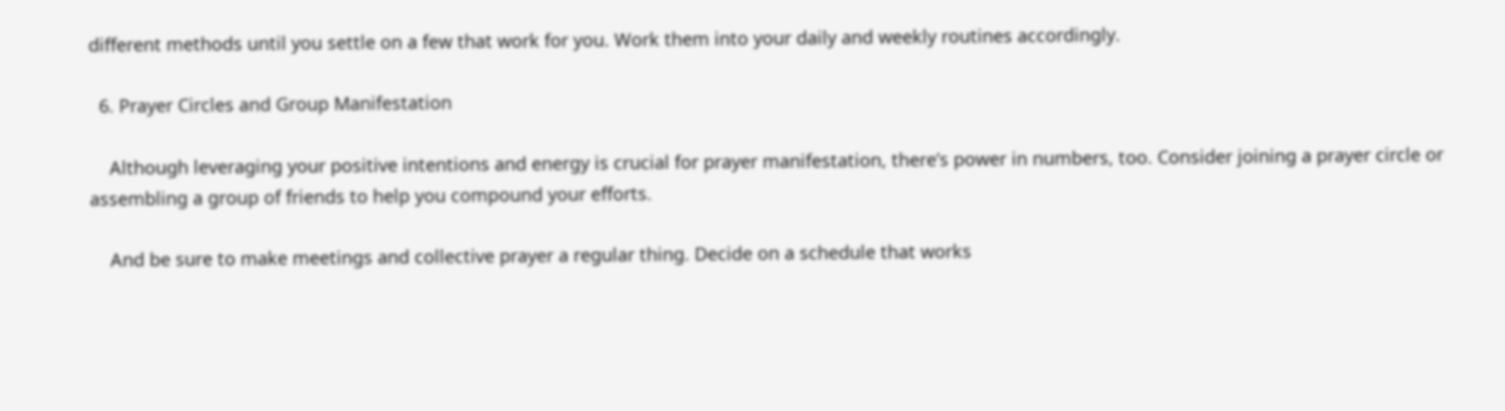different methods until you settle on a few that work for you. Work them into your daily and weekly routines accordingly.

  6. Prayer Circles and Group Manifestation

    Although leveraging your positive intentions and energy is crucial for prayer manifestation, there’s power in numbers, too. Consider joining a prayer circle or assembling a group of friends to help you compound your efforts.

    And be sure to make meetings and collective prayer a regular thing. Decide on a schedule that works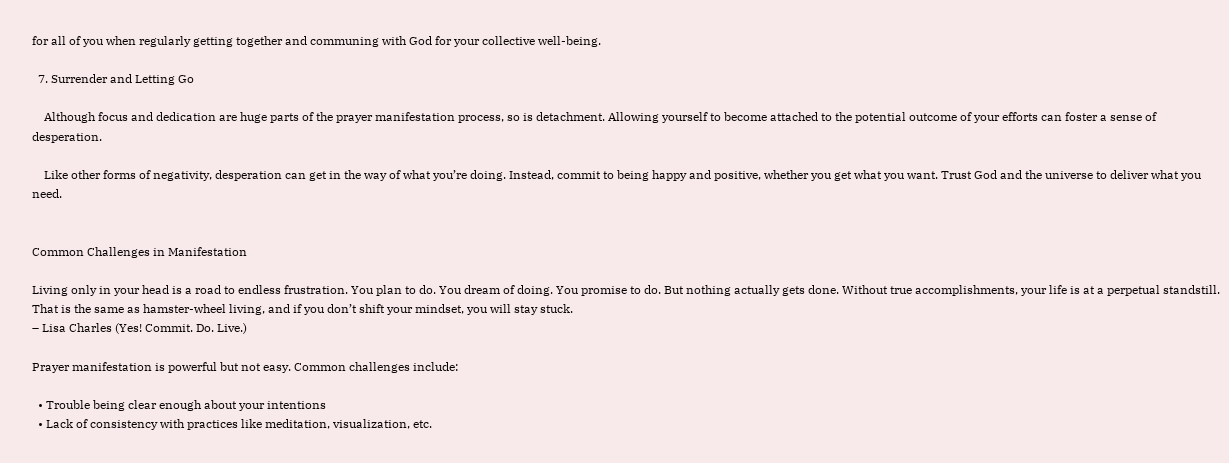for all of you when regularly getting together and communing with God for your collective well-being.

  7. Surrender and Letting Go

    Although focus and dedication are huge parts of the prayer manifestation process, so is detachment. Allowing yourself to become attached to the potential outcome of your efforts can foster a sense of desperation.

    Like other forms of negativity, desperation can get in the way of what you’re doing. Instead, commit to being happy and positive, whether you get what you want. Trust God and the universe to deliver what you need.


Common Challenges in Manifestation

Living only in your head is a road to endless frustration. You plan to do. You dream of doing. You promise to do. But nothing actually gets done. Without true accomplishments, your life is at a perpetual standstill. That is the same as hamster-wheel living, and if you don’t shift your mindset, you will stay stuck.
– Lisa Charles (Yes! Commit. Do. Live.)

Prayer manifestation is powerful but not easy. Common challenges include:

  • Trouble being clear enough about your intentions
  • Lack of consistency with practices like meditation, visualization, etc.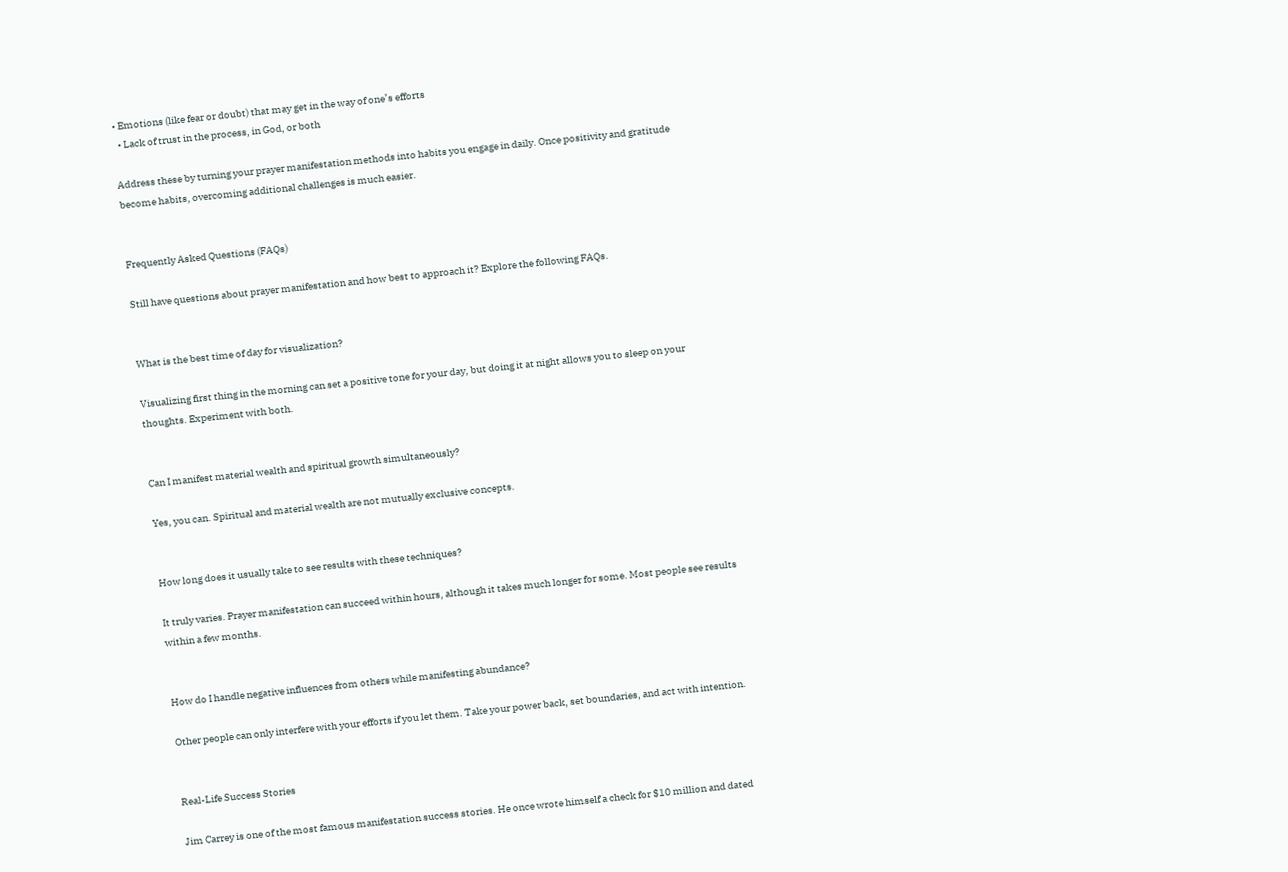• Emotions (like fear or doubt) that may get in the way of one’s efforts
  • Lack of trust in the process, in God, or both

Address these by turning your prayer manifestation methods into habits you engage in daily. Once positivity and gratitude become habits, overcoming additional challenges is much easier.


Frequently Asked Questions (FAQs)

Still have questions about prayer manifestation and how best to approach it? Explore the following FAQs.


What is the best time of day for visualization?

Visualizing first thing in the morning can set a positive tone for your day, but doing it at night allows you to sleep on your thoughts. Experiment with both.


Can I manifest material wealth and spiritual growth simultaneously?

Yes, you can. Spiritual and material wealth are not mutually exclusive concepts.


How long does it usually take to see results with these techniques?

It truly varies. Prayer manifestation can succeed within hours, although it takes much longer for some. Most people see results within a few months.


How do I handle negative influences from others while manifesting abundance?

Other people can only interfere with your efforts if you let them. Take your power back, set boundaries, and act with intention.


Real-Life Success Stories

Jim Carrey is one of the most famous manifestation success stories. He once wrote himself a check for $10 million and dated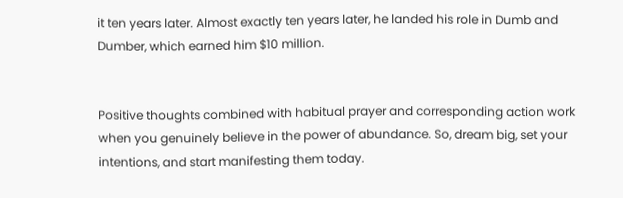it ten years later. Almost exactly ten years later, he landed his role in Dumb and Dumber, which earned him $10 million.


Positive thoughts combined with habitual prayer and corresponding action work when you genuinely believe in the power of abundance. So, dream big, set your intentions, and start manifesting them today.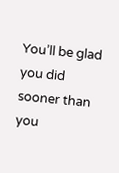You’ll be glad you did sooner than you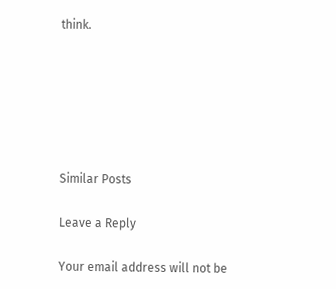think.






Similar Posts

Leave a Reply

Your email address will not be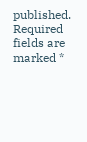published. Required fields are marked *